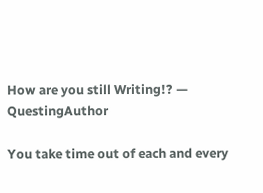How are you still Writing!? — QuestingAuthor

You take time out of each and every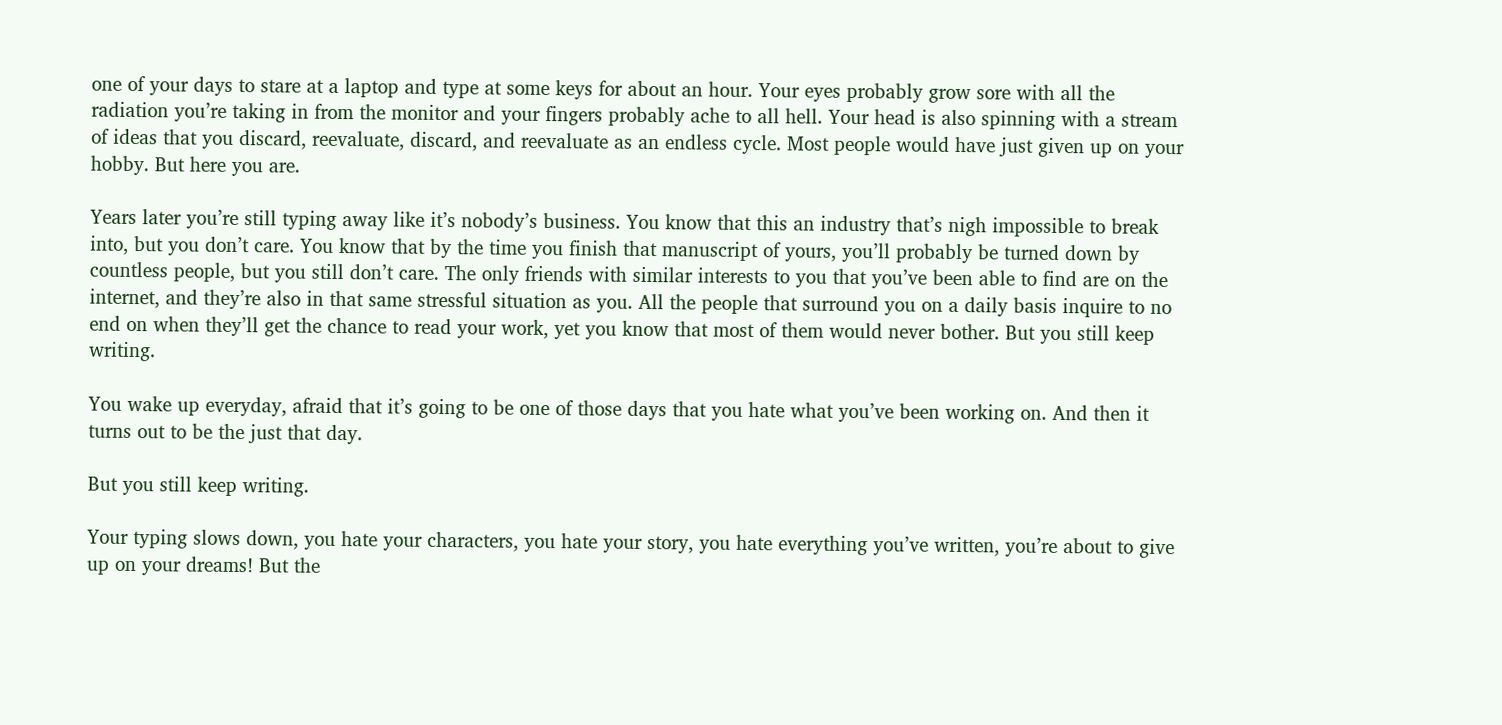one of your days to stare at a laptop and type at some keys for about an hour. Your eyes probably grow sore with all the radiation you’re taking in from the monitor and your fingers probably ache to all hell. Your head is also spinning with a stream of ideas that you discard, reevaluate, discard, and reevaluate as an endless cycle. Most people would have just given up on your hobby. But here you are.

Years later you’re still typing away like it’s nobody’s business. You know that this an industry that’s nigh impossible to break into, but you don’t care. You know that by the time you finish that manuscript of yours, you’ll probably be turned down by countless people, but you still don’t care. The only friends with similar interests to you that you’ve been able to find are on the internet, and they’re also in that same stressful situation as you. All the people that surround you on a daily basis inquire to no end on when they’ll get the chance to read your work, yet you know that most of them would never bother. But you still keep writing.

You wake up everyday, afraid that it’s going to be one of those days that you hate what you’ve been working on. And then it turns out to be the just that day.

But you still keep writing.

Your typing slows down, you hate your characters, you hate your story, you hate everything you’ve written, you’re about to give up on your dreams! But the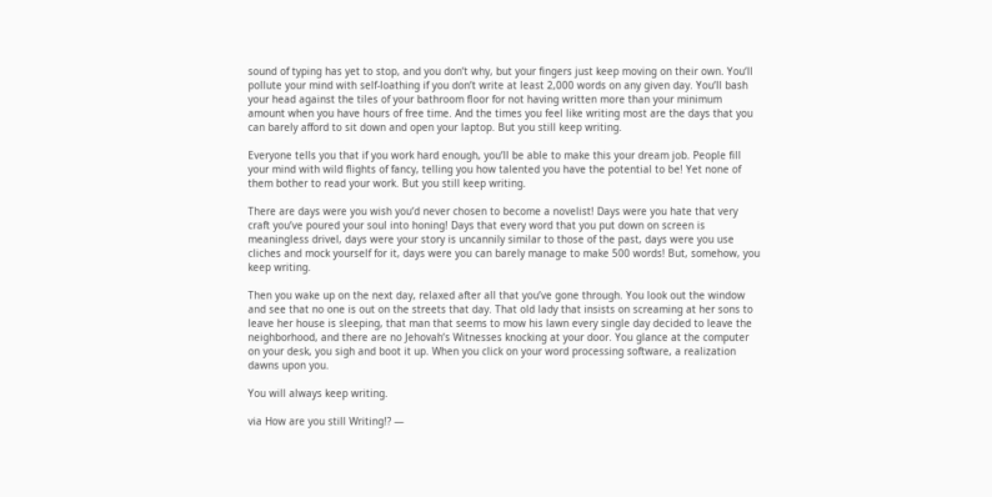sound of typing has yet to stop, and you don’t why, but your fingers just keep moving on their own. You’ll pollute your mind with self-loathing if you don’t write at least 2,000 words on any given day. You’ll bash your head against the tiles of your bathroom floor for not having written more than your minimum amount when you have hours of free time. And the times you feel like writing most are the days that you can barely afford to sit down and open your laptop. But you still keep writing.

Everyone tells you that if you work hard enough, you’ll be able to make this your dream job. People fill your mind with wild flights of fancy, telling you how talented you have the potential to be! Yet none of them bother to read your work. But you still keep writing.

There are days were you wish you’d never chosen to become a novelist! Days were you hate that very craft you’ve poured your soul into honing! Days that every word that you put down on screen is meaningless drivel, days were your story is uncannily similar to those of the past, days were you use cliches and mock yourself for it, days were you can barely manage to make 500 words! But, somehow, you keep writing.

Then you wake up on the next day, relaxed after all that you’ve gone through. You look out the window and see that no one is out on the streets that day. That old lady that insists on screaming at her sons to leave her house is sleeping, that man that seems to mow his lawn every single day decided to leave the neighborhood, and there are no Jehovah’s Witnesses knocking at your door. You glance at the computer on your desk, you sigh and boot it up. When you click on your word processing software, a realization dawns upon you.

You will always keep writing.

via How are you still Writing!? —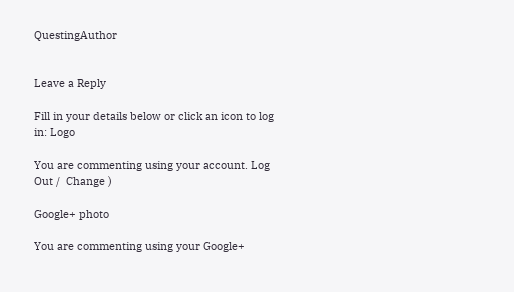QuestingAuthor


Leave a Reply

Fill in your details below or click an icon to log in: Logo

You are commenting using your account. Log Out /  Change )

Google+ photo

You are commenting using your Google+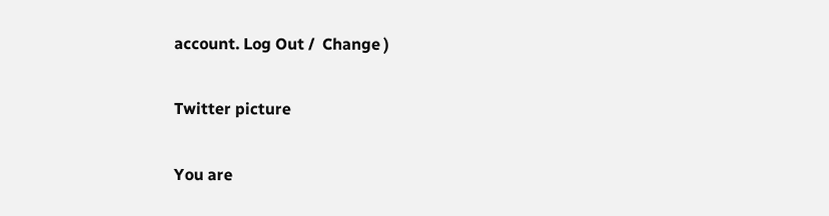account. Log Out /  Change )

Twitter picture

You are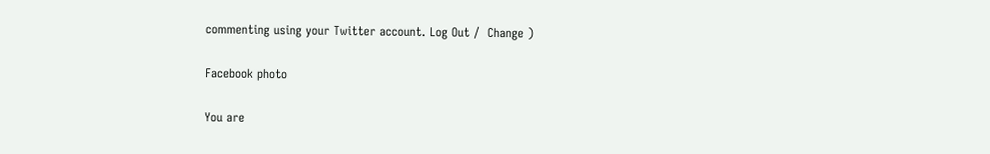commenting using your Twitter account. Log Out /  Change )

Facebook photo

You are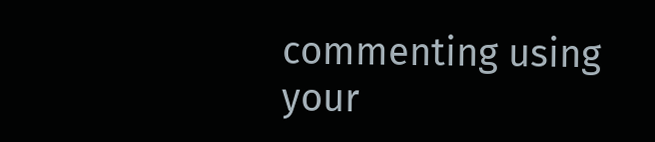commenting using your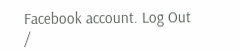Facebook account. Log Out /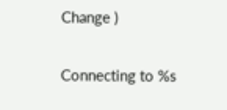Change )

Connecting to %s